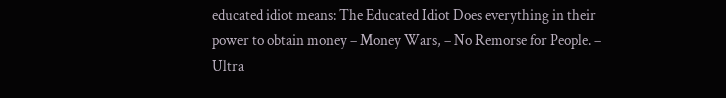educated idiot means: The Educated Idiot Does everything in their power to obtain money – Money Wars, – No Remorse for People. – Ultra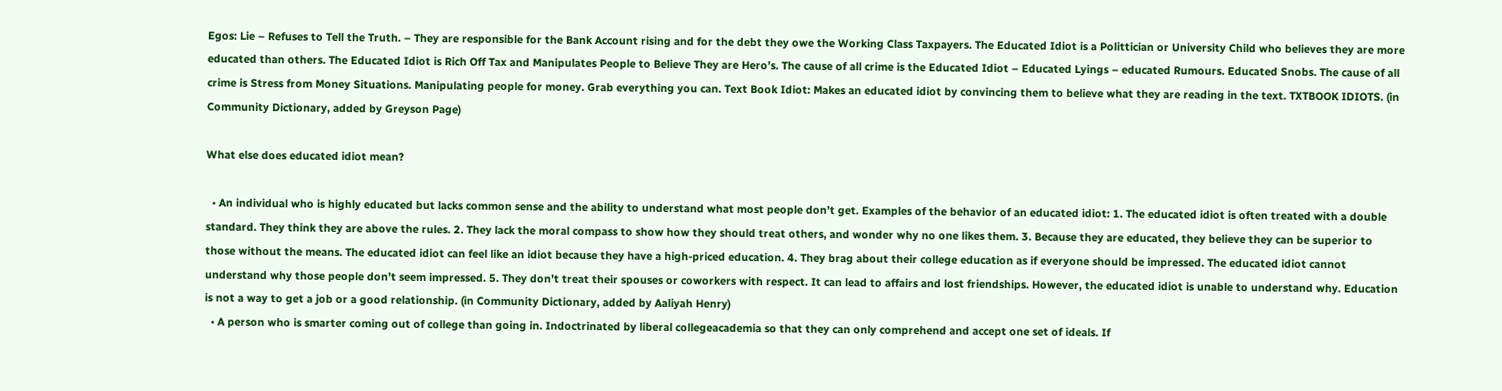Egos: Lie – Refuses to Tell the Truth. – They are responsible for the Bank Account rising and for the debt they owe the Working Class Taxpayers. The Educated Idiot is a Polittician or University Child who believes they are more educated than others. The Educated Idiot is Rich Off Tax and Manipulates People to Believe They are Hero’s. The cause of all crime is the Educated Idiot – Educated Lyings – educated Rumours. Educated Snobs. The cause of all crime is Stress from Money Situations. Manipulating people for money. Grab everything you can. Text Book Idiot: Makes an educated idiot by convincing them to believe what they are reading in the text. TXTBOOK IDIOTS. (in Community Dictionary, added by Greyson Page)

What else does educated idiot mean?

  • An individual who is highly educated but lacks common sense and the ability to understand what most people don’t get. Examples of the behavior of an educated idiot: 1. The educated idiot is often treated with a double standard. They think they are above the rules. 2. They lack the moral compass to show how they should treat others, and wonder why no one likes them. 3. Because they are educated, they believe they can be superior to those without the means. The educated idiot can feel like an idiot because they have a high-priced education. 4. They brag about their college education as if everyone should be impressed. The educated idiot cannot understand why those people don’t seem impressed. 5. They don’t treat their spouses or coworkers with respect. It can lead to affairs and lost friendships. However, the educated idiot is unable to understand why. Education is not a way to get a job or a good relationship. (in Community Dictionary, added by Aaliyah Henry)
  • A person who is smarter coming out of college than going in. Indoctrinated by liberal collegeacademia so that they can only comprehend and accept one set of ideals. If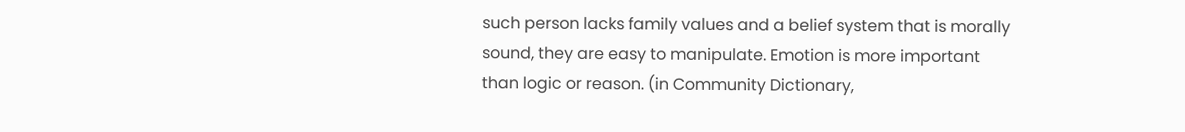such person lacks family values and a belief system that is morally sound, they are easy to manipulate. Emotion is more important than logic or reason. (in Community Dictionary,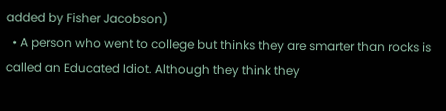added by Fisher Jacobson)
  • A person who went to college but thinks they are smarter than rocks is called an Educated Idiot. Although they think they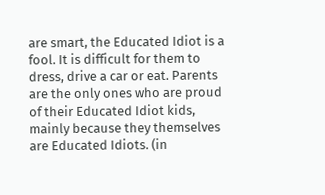are smart, the Educated Idiot is a fool. It is difficult for them to dress, drive a car or eat. Parents are the only ones who are proud of their Educated Idiot kids, mainly because they themselves are Educated Idiots. (in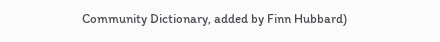Community Dictionary, added by Finn Hubbard)